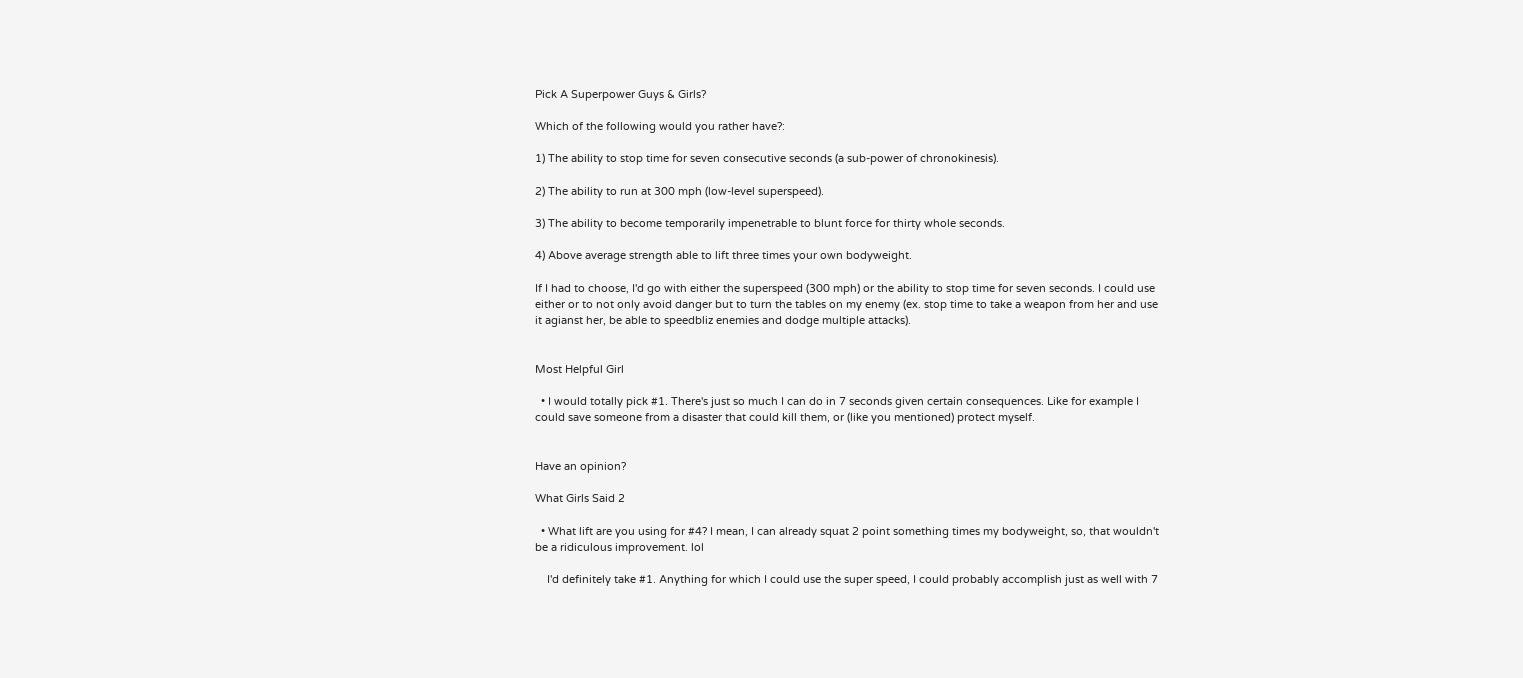Pick A Superpower Guys & Girls?

Which of the following would you rather have?:

1) The ability to stop time for seven consecutive seconds (a sub-power of chronokinesis).

2) The ability to run at 300 mph (low-level superspeed).

3) The ability to become temporarily impenetrable to blunt force for thirty whole seconds.

4) Above average strength able to lift three times your own bodyweight.

If I had to choose, I'd go with either the superspeed (300 mph) or the ability to stop time for seven seconds. I could use either or to not only avoid danger but to turn the tables on my enemy (ex. stop time to take a weapon from her and use it agianst her, be able to speedbliz enemies and dodge multiple attacks).


Most Helpful Girl

  • I would totally pick #1. There's just so much I can do in 7 seconds given certain consequences. Like for example I could save someone from a disaster that could kill them, or (like you mentioned) protect myself.


Have an opinion?

What Girls Said 2

  • What lift are you using for #4? I mean, I can already squat 2 point something times my bodyweight, so, that wouldn't be a ridiculous improvement. lol

    I'd definitely take #1. Anything for which I could use the super speed, I could probably accomplish just as well with 7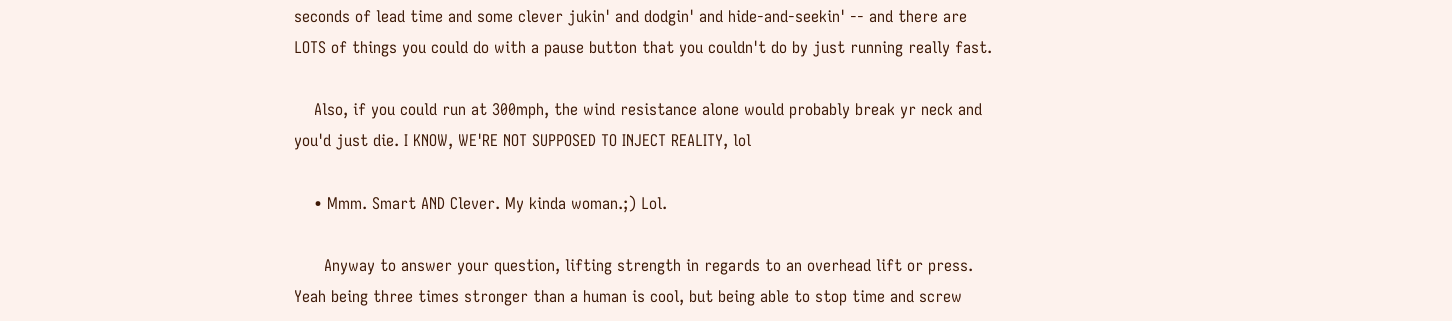seconds of lead time and some clever jukin' and dodgin' and hide-and-seekin' -- and there are LOTS of things you could do with a pause button that you couldn't do by just running really fast.

    Also, if you could run at 300mph, the wind resistance alone would probably break yr neck and you'd just die. I KNOW, WE'RE NOT SUPPOSED TO INJECT REALITY, lol

    • Mmm. Smart AND Clever. My kinda woman.;) Lol.

      Anyway to answer your question, lifting strength in regards to an overhead lift or press. Yeah being three times stronger than a human is cool, but being able to stop time and screw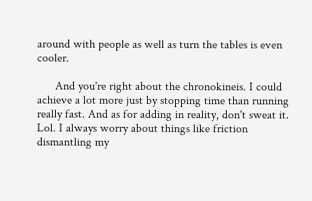around with people as well as turn the tables is even cooler.

      And you're right about the chronokineis. I could achieve a lot more just by stopping time than running really fast. And as for adding in reality, don't sweat it. Lol. I always worry about things like friction dismantling my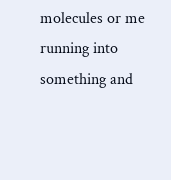molecules or me running into something and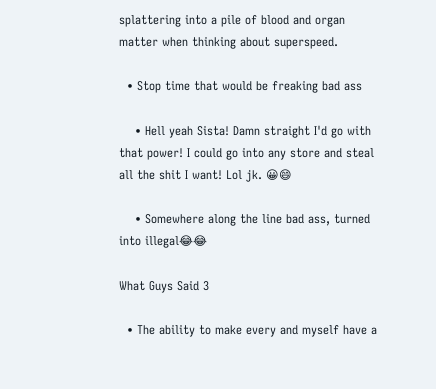splattering into a pile of blood and organ matter when thinking about superspeed.

  • Stop time that would be freaking bad ass

    • Hell yeah Sista! Damn straight I'd go with that power! I could go into any store and steal all the shit I want! Lol jk. 😀😄

    • Somewhere along the line bad ass, turned into illegal😂😂

What Guys Said 3

  • The ability to make every and myself have a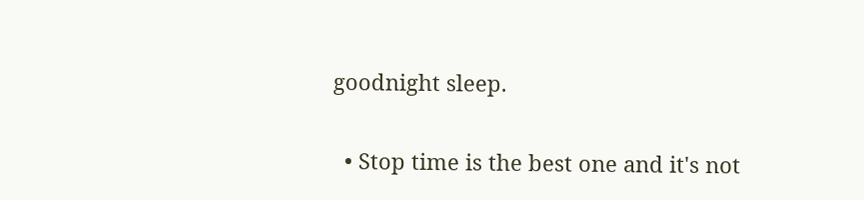goodnight sleep.

  • Stop time is the best one and it's not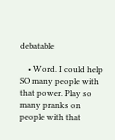debatable

    • Word. I could help SO many people with that power. Play so many pranks on people with that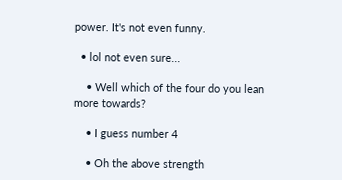power. It's not even funny.

  • lol not even sure...

    • Well which of the four do you lean more towards?

    • I guess number 4

    • Oh the above strength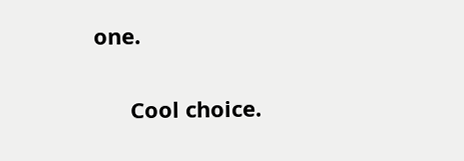one.

      Cool choice.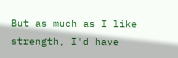But as much as I like strength, I'd have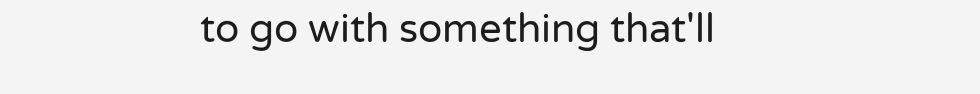to go with something that'll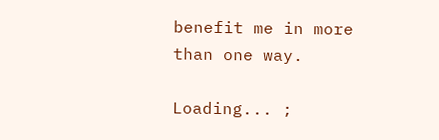benefit me in more than one way.

Loading... ;